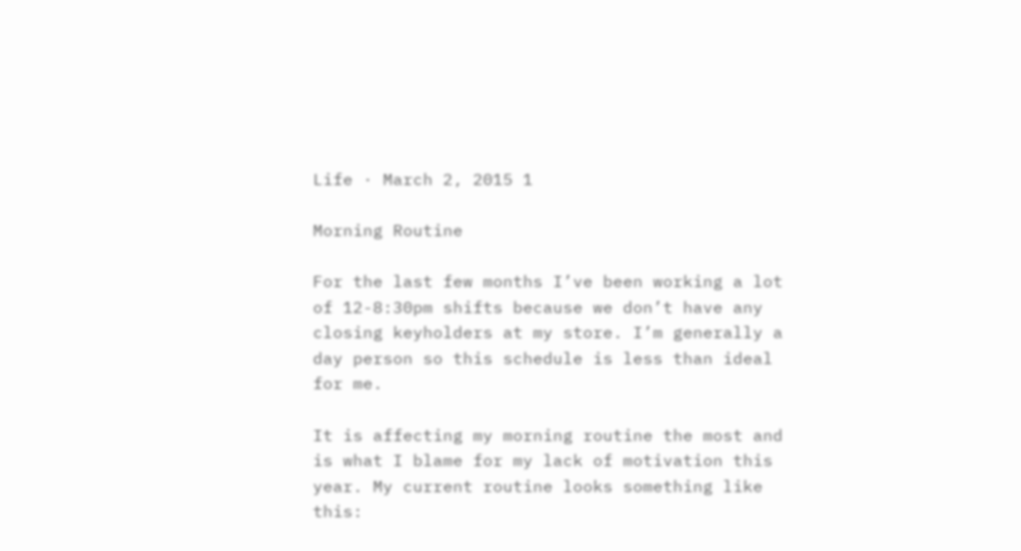Life · March 2, 2015 1

Morning Routine

For the last few months I’ve been working a lot of 12-8:30pm shifts because we don’t have any closing keyholders at my store. I’m generally a day person so this schedule is less than ideal for me.

It is affecting my morning routine the most and is what I blame for my lack of motivation this year. My current routine looks something like this: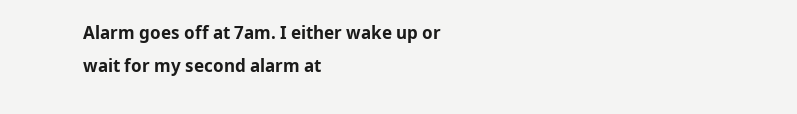Alarm goes off at 7am. I either wake up or wait for my second alarm at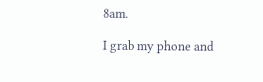8am.

I grab my phone and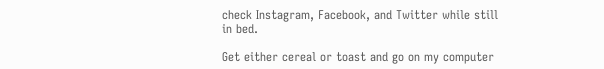check Instagram, Facebook, and Twitter while still in bed.

Get either cereal or toast and go on my computer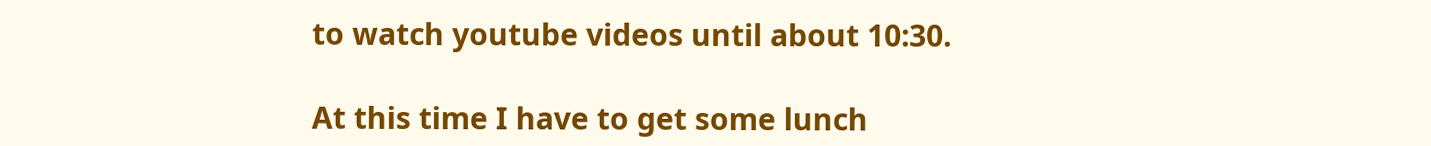to watch youtube videos until about 10:30.

At this time I have to get some lunch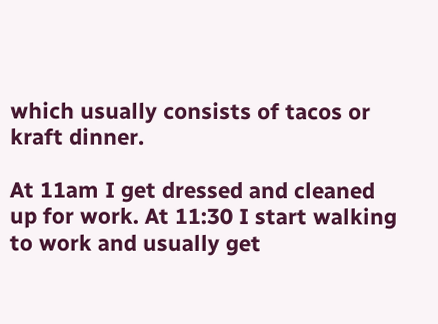which usually consists of tacos or kraft dinner.

At 11am I get dressed and cleaned up for work. At 11:30 I start walking to work and usually get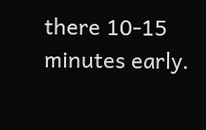there 10-15 minutes early.